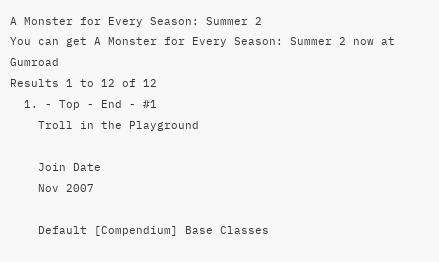A Monster for Every Season: Summer 2
You can get A Monster for Every Season: Summer 2 now at Gumroad
Results 1 to 12 of 12
  1. - Top - End - #1
    Troll in the Playground

    Join Date
    Nov 2007

    Default [Compendium] Base Classes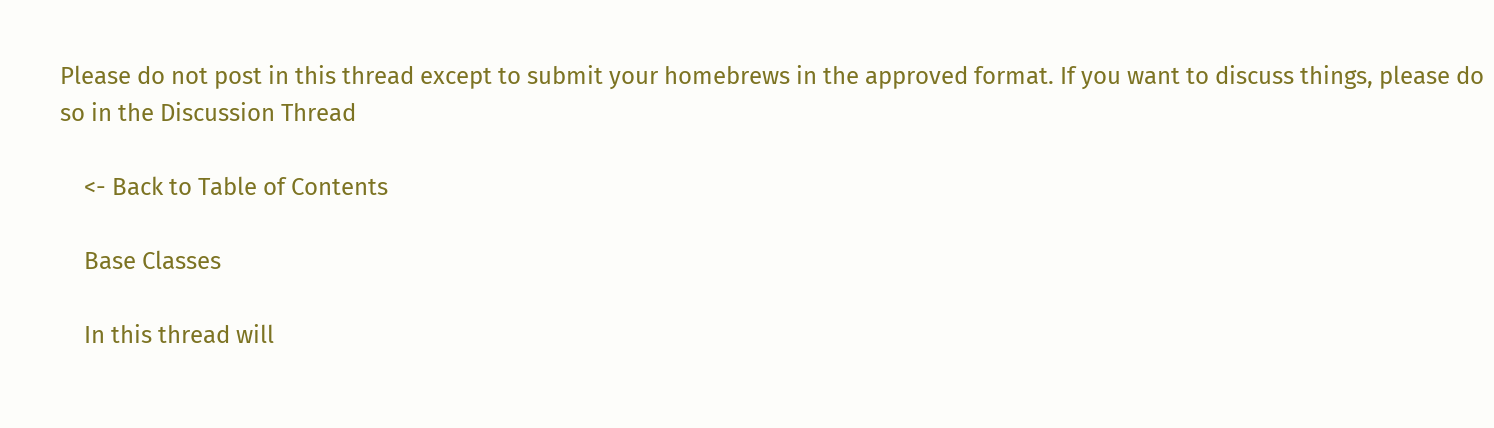Please do not post in this thread except to submit your homebrews in the approved format. If you want to discuss things, please do so in the Discussion Thread

    <- Back to Table of Contents

    Base Classes

    In this thread will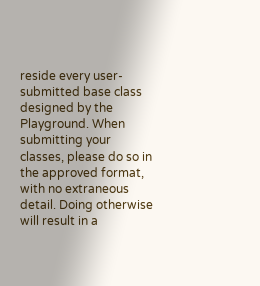reside every user-submitted base class designed by the Playground. When submitting your classes, please do so in the approved format, with no extraneous detail. Doing otherwise will result in a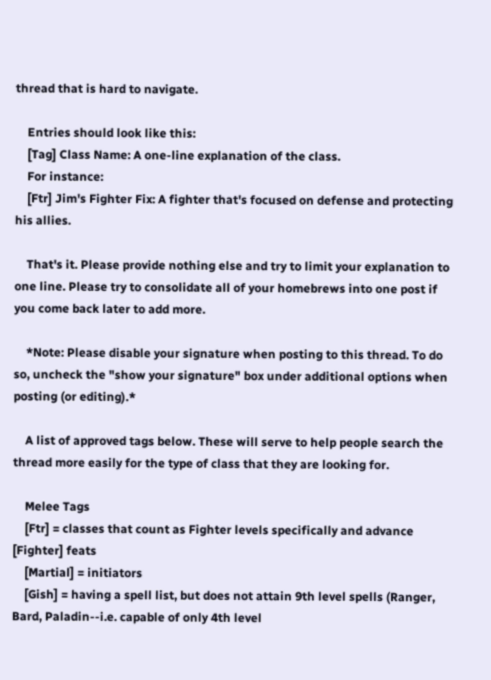thread that is hard to navigate.

    Entries should look like this:
    [Tag] Class Name: A one-line explanation of the class.
    For instance:
    [Ftr] Jim's Fighter Fix: A fighter that's focused on defense and protecting his allies.

    That's it. Please provide nothing else and try to limit your explanation to one line. Please try to consolidate all of your homebrews into one post if you come back later to add more.

    *Note: Please disable your signature when posting to this thread. To do so, uncheck the "show your signature" box under additional options when posting (or editing).*

    A list of approved tags below. These will serve to help people search the thread more easily for the type of class that they are looking for.

    Melee Tags
    [Ftr] = classes that count as Fighter levels specifically and advance [Fighter] feats
    [Martial] = initiators
    [Gish] = having a spell list, but does not attain 9th level spells (Ranger, Bard, Paladin--i.e. capable of only 4th level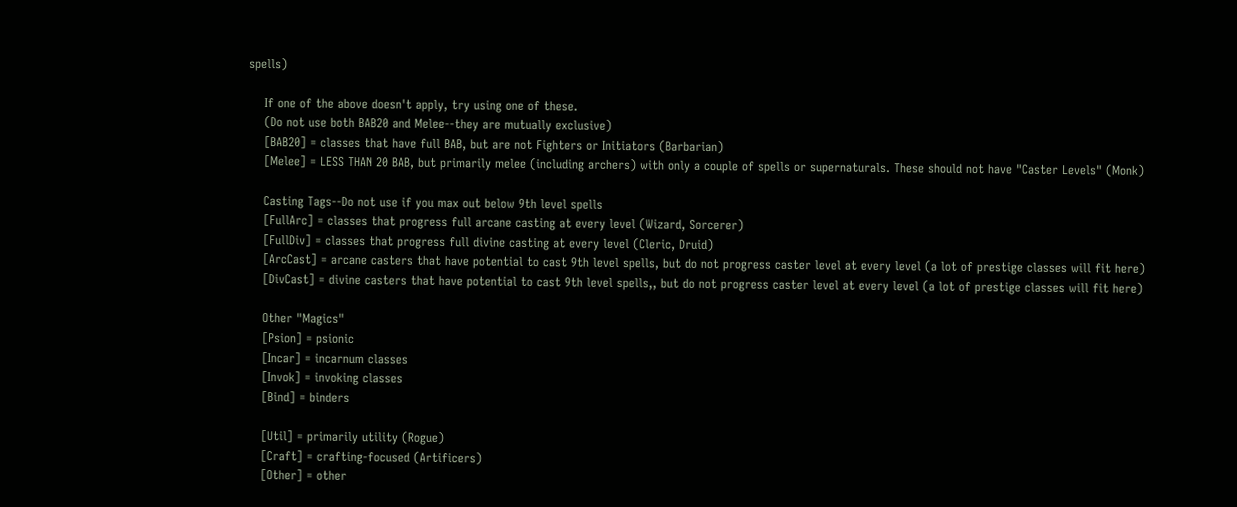spells)

    If one of the above doesn't apply, try using one of these.
    (Do not use both BAB20 and Melee--they are mutually exclusive)
    [BAB20] = classes that have full BAB, but are not Fighters or Initiators (Barbarian)
    [Melee] = LESS THAN 20 BAB, but primarily melee (including archers) with only a couple of spells or supernaturals. These should not have "Caster Levels" (Monk)

    Casting Tags--Do not use if you max out below 9th level spells
    [FullArc] = classes that progress full arcane casting at every level (Wizard, Sorcerer)
    [FullDiv] = classes that progress full divine casting at every level (Cleric, Druid)
    [ArcCast] = arcane casters that have potential to cast 9th level spells, but do not progress caster level at every level (a lot of prestige classes will fit here)
    [DivCast] = divine casters that have potential to cast 9th level spells,, but do not progress caster level at every level (a lot of prestige classes will fit here)

    Other "Magics"
    [Psion] = psionic
    [Incar] = incarnum classes
    [Invok] = invoking classes
    [Bind] = binders

    [Util] = primarily utility (Rogue)
    [Craft] = crafting-focused (Artificers)
    [Other] = other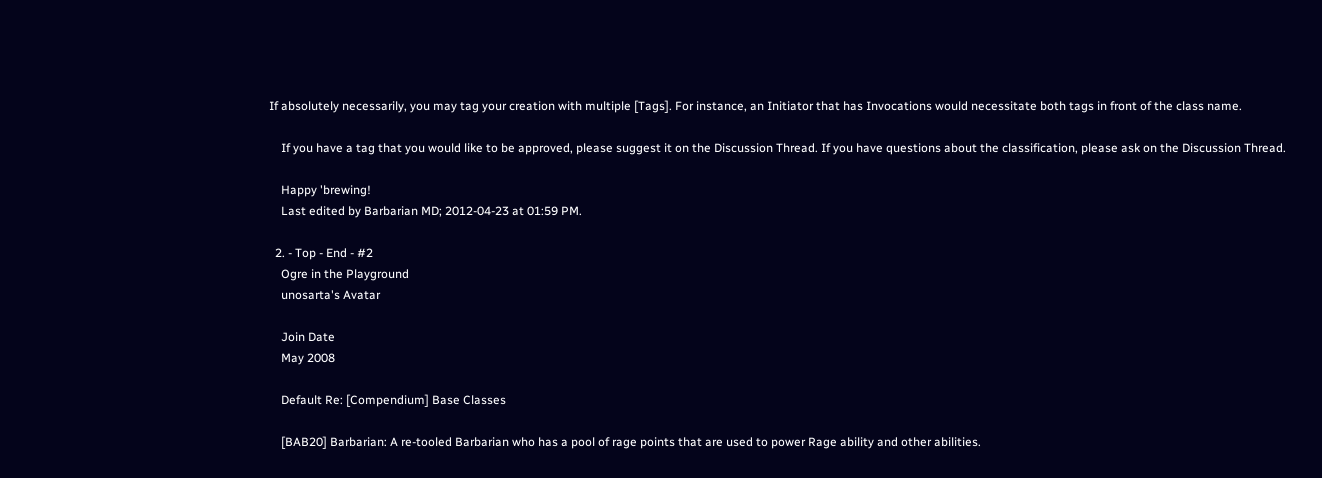If absolutely necessarily, you may tag your creation with multiple [Tags]. For instance, an Initiator that has Invocations would necessitate both tags in front of the class name.

    If you have a tag that you would like to be approved, please suggest it on the Discussion Thread. If you have questions about the classification, please ask on the Discussion Thread.

    Happy 'brewing!
    Last edited by Barbarian MD; 2012-04-23 at 01:59 PM.

  2. - Top - End - #2
    Ogre in the Playground
    unosarta's Avatar

    Join Date
    May 2008

    Default Re: [Compendium] Base Classes

    [BAB20] Barbarian: A re-tooled Barbarian who has a pool of rage points that are used to power Rage ability and other abilities.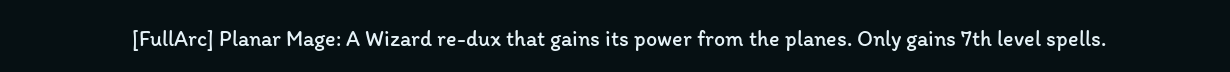[FullArc] Planar Mage: A Wizard re-dux that gains its power from the planes. Only gains 7th level spells.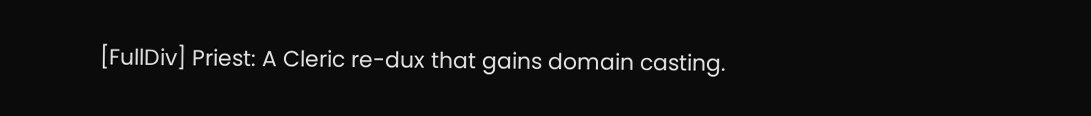[FullDiv] Priest: A Cleric re-dux that gains domain casting.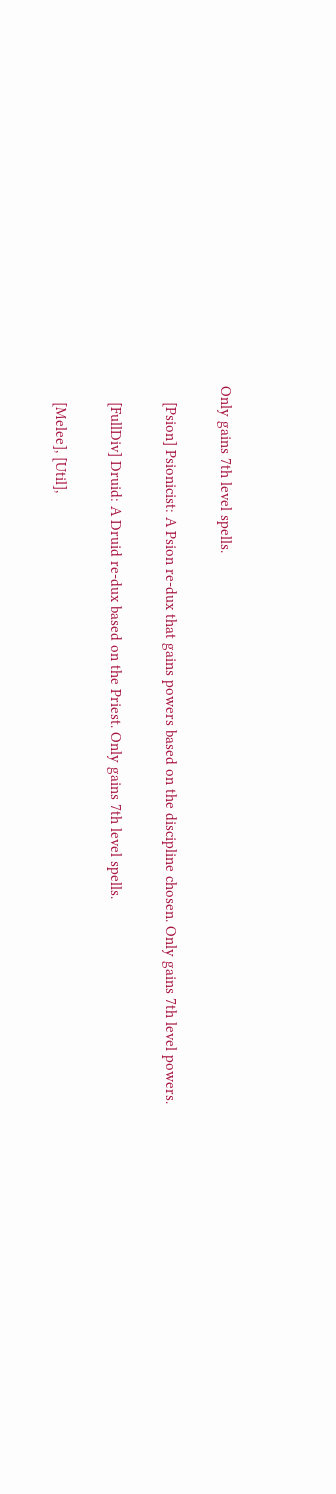Only gains 7th level spells.

    [Psion] Psionicist: A Psion re-dux that gains powers based on the discipline chosen. Only gains 7th level powers.

    [FullDiv] Druid: A Druid re-dux based on the Priest. Only gains 7th level spells.

    [Melee], [Util],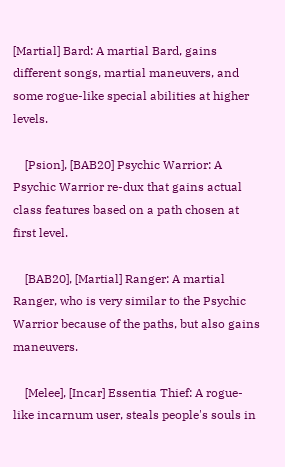[Martial] Bard: A martial Bard, gains different songs, martial maneuvers, and some rogue-like special abilities at higher levels.

    [Psion], [BAB20] Psychic Warrior: A Psychic Warrior re-dux that gains actual class features based on a path chosen at first level.

    [BAB20], [Martial] Ranger: A martial Ranger, who is very similar to the Psychic Warrior because of the paths, but also gains maneuvers.

    [Melee], [Incar] Essentia Thief: A rogue-like incarnum user, steals people's souls in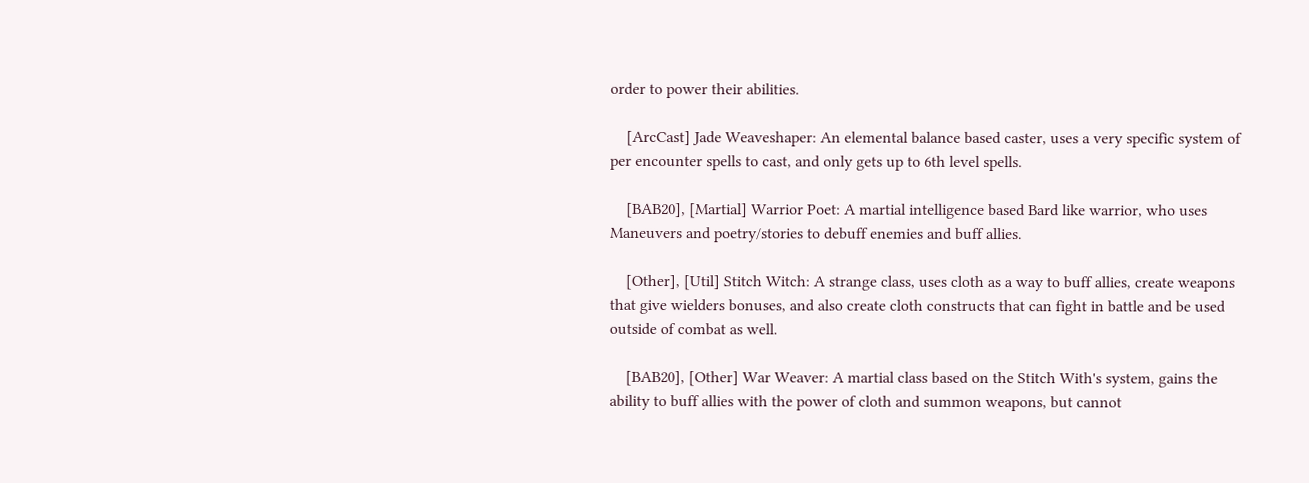order to power their abilities.

    [ArcCast] Jade Weaveshaper: An elemental balance based caster, uses a very specific system of per encounter spells to cast, and only gets up to 6th level spells.

    [BAB20], [Martial] Warrior Poet: A martial intelligence based Bard like warrior, who uses Maneuvers and poetry/stories to debuff enemies and buff allies.

    [Other], [Util] Stitch Witch: A strange class, uses cloth as a way to buff allies, create weapons that give wielders bonuses, and also create cloth constructs that can fight in battle and be used outside of combat as well.

    [BAB20], [Other] War Weaver: A martial class based on the Stitch With's system, gains the ability to buff allies with the power of cloth and summon weapons, but cannot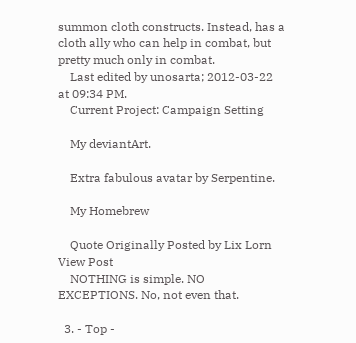summon cloth constructs. Instead, has a cloth ally who can help in combat, but pretty much only in combat.
    Last edited by unosarta; 2012-03-22 at 09:34 PM.
    Current Project: Campaign Setting

    My deviantArt.

    Extra fabulous avatar by Serpentine.

    My Homebrew

    Quote Originally Posted by Lix Lorn View Post
    NOTHING is simple. NO EXCEPTIONS. No, not even that.

  3. - Top -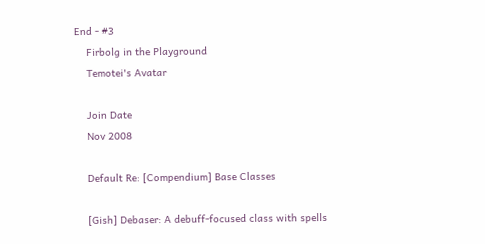End - #3
    Firbolg in the Playground
    Temotei's Avatar

    Join Date
    Nov 2008

    Default Re: [Compendium] Base Classes

    [Gish] Debaser: A debuff-focused class with spells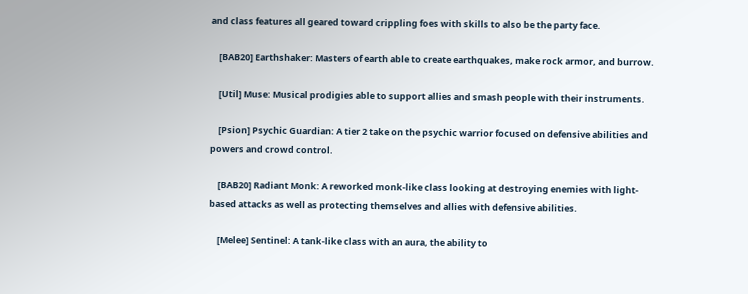and class features all geared toward crippling foes with skills to also be the party face.

    [BAB20] Earthshaker: Masters of earth able to create earthquakes, make rock armor, and burrow.

    [Util] Muse: Musical prodigies able to support allies and smash people with their instruments.

    [Psion] Psychic Guardian: A tier 2 take on the psychic warrior focused on defensive abilities and powers and crowd control.

    [BAB20] Radiant Monk: A reworked monk-like class looking at destroying enemies with light-based attacks as well as protecting themselves and allies with defensive abilities.

    [Melee] Sentinel: A tank-like class with an aura, the ability to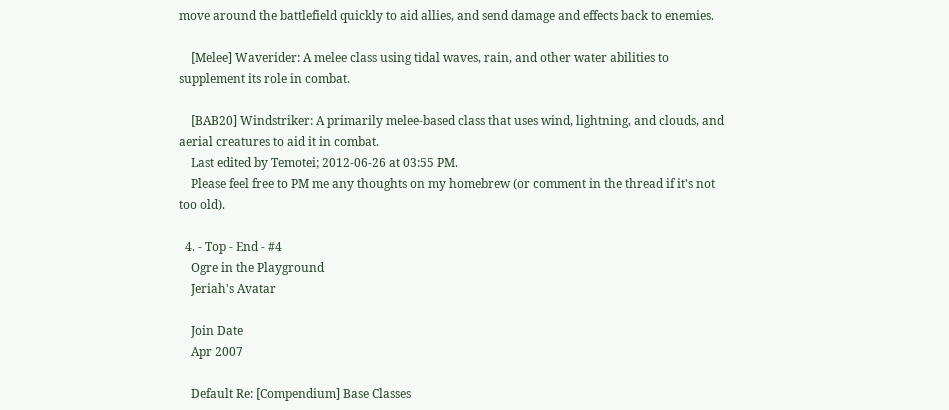move around the battlefield quickly to aid allies, and send damage and effects back to enemies.

    [Melee] Waverider: A melee class using tidal waves, rain, and other water abilities to supplement its role in combat.

    [BAB20] Windstriker: A primarily melee-based class that uses wind, lightning, and clouds, and aerial creatures to aid it in combat.
    Last edited by Temotei; 2012-06-26 at 03:55 PM.
    Please feel free to PM me any thoughts on my homebrew (or comment in the thread if it's not too old).

  4. - Top - End - #4
    Ogre in the Playground
    Jeriah's Avatar

    Join Date
    Apr 2007

    Default Re: [Compendium] Base Classes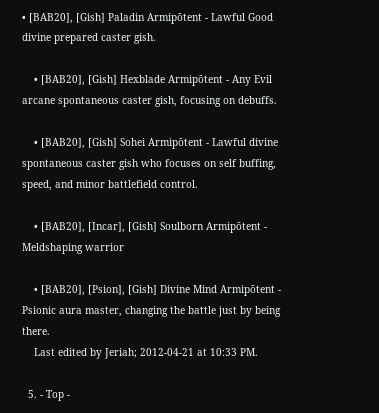• [BAB20], [Gish] Paladin Armipōtent - Lawful Good divine prepared caster gish.

    • [BAB20], [Gish] Hexblade Armipōtent - Any Evil arcane spontaneous caster gish, focusing on debuffs.

    • [BAB20], [Gish] Sohei Armipōtent - Lawful divine spontaneous caster gish who focuses on self buffing, speed, and minor battlefield control.

    • [BAB20], [Incar], [Gish] Soulborn Armipōtent - Meldshaping warrior

    • [BAB20], [Psion], [Gish] Divine Mind Armipōtent - Psionic aura master, changing the battle just by being there.
    Last edited by Jeriah; 2012-04-21 at 10:33 PM.

  5. - Top -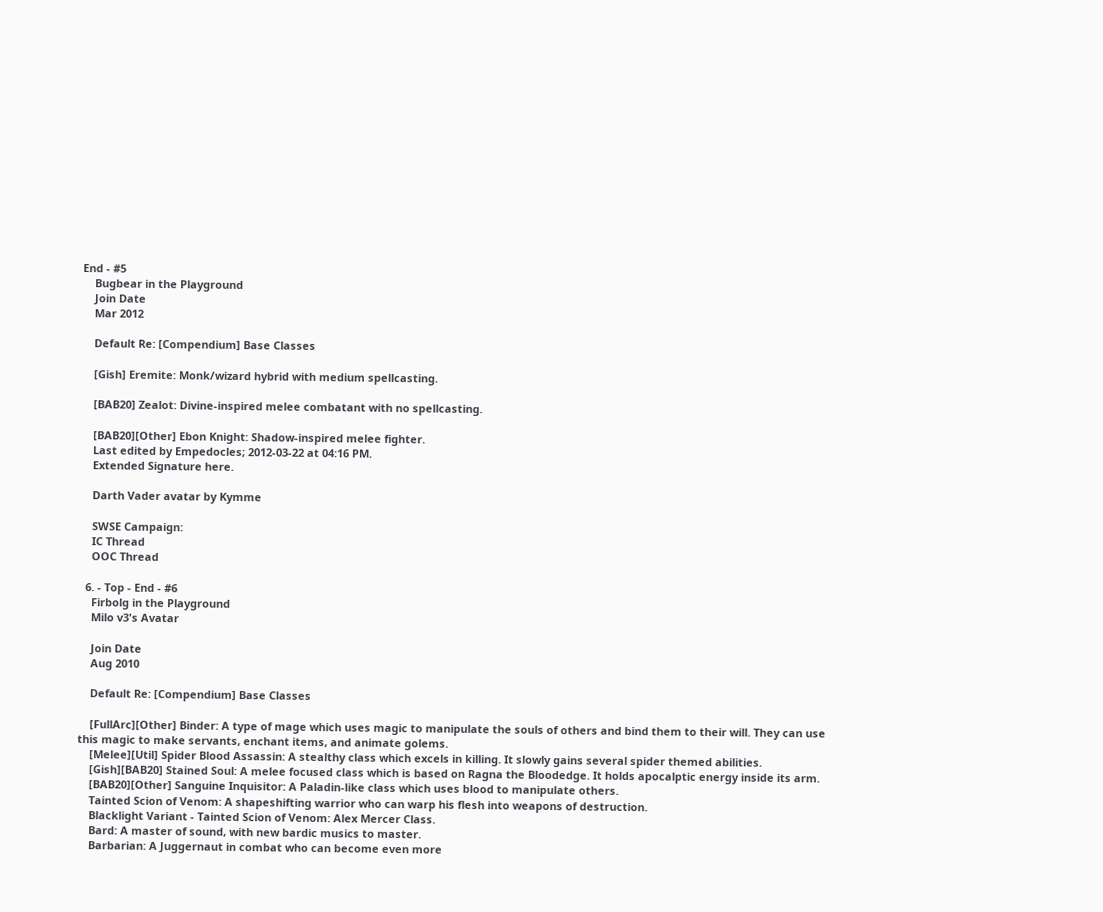End - #5
    Bugbear in the Playground
    Join Date
    Mar 2012

    Default Re: [Compendium] Base Classes

    [Gish] Eremite: Monk/wizard hybrid with medium spellcasting.

    [BAB20] Zealot: Divine-inspired melee combatant with no spellcasting.

    [BAB20][Other] Ebon Knight: Shadow-inspired melee fighter.
    Last edited by Empedocles; 2012-03-22 at 04:16 PM.
    Extended Signature here.

    Darth Vader avatar by Kymme

    SWSE Campaign:
    IC Thread
    OOC Thread

  6. - Top - End - #6
    Firbolg in the Playground
    Milo v3's Avatar

    Join Date
    Aug 2010

    Default Re: [Compendium] Base Classes

    [FullArc][Other] Binder: A type of mage which uses magic to manipulate the souls of others and bind them to their will. They can use this magic to make servants, enchant items, and animate golems.
    [Melee][Util] Spider Blood Assassin: A stealthy class which excels in killing. It slowly gains several spider themed abilities.
    [Gish][BAB20] Stained Soul: A melee focused class which is based on Ragna the Bloodedge. It holds apocalptic energy inside its arm.
    [BAB20][Other] Sanguine Inquisitor: A Paladin-like class which uses blood to manipulate others.
    Tainted Scion of Venom: A shapeshifting warrior who can warp his flesh into weapons of destruction.
    Blacklight Variant - Tainted Scion of Venom: Alex Mercer Class.
    Bard: A master of sound, with new bardic musics to master.
    Barbarian: A Juggernaut in combat who can become even more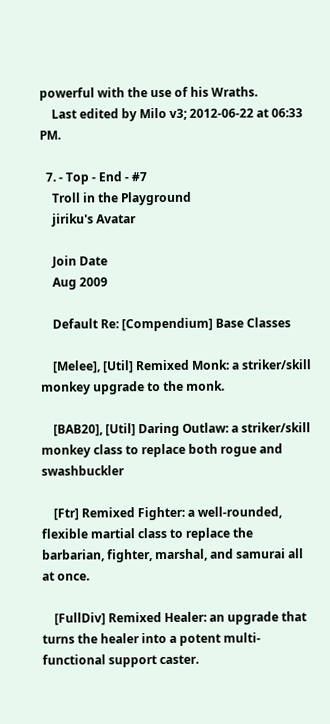powerful with the use of his Wraths.
    Last edited by Milo v3; 2012-06-22 at 06:33 PM.

  7. - Top - End - #7
    Troll in the Playground
    jiriku's Avatar

    Join Date
    Aug 2009

    Default Re: [Compendium] Base Classes

    [Melee], [Util] Remixed Monk: a striker/skill monkey upgrade to the monk.

    [BAB20], [Util] Daring Outlaw: a striker/skill monkey class to replace both rogue and swashbuckler

    [Ftr] Remixed Fighter: a well-rounded, flexible martial class to replace the barbarian, fighter, marshal, and samurai all at once.

    [FullDiv] Remixed Healer: an upgrade that turns the healer into a potent multi-functional support caster.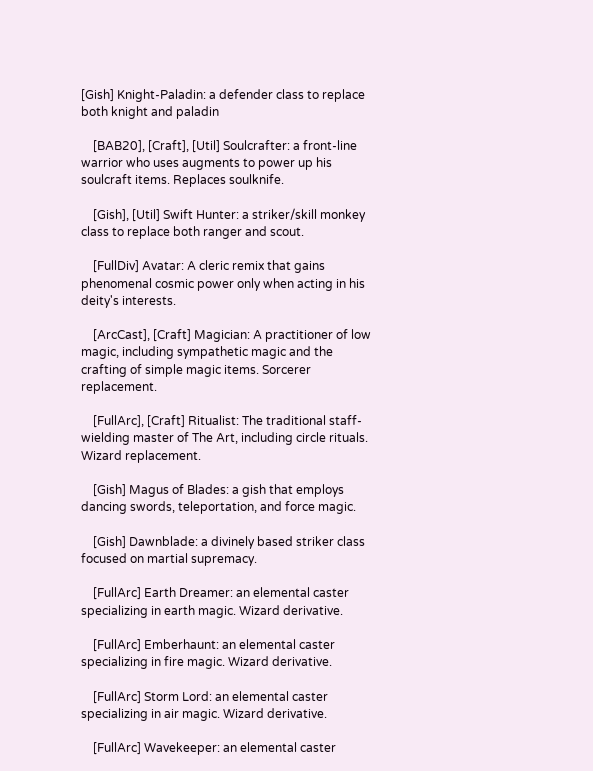[Gish] Knight-Paladin: a defender class to replace both knight and paladin

    [BAB20], [Craft], [Util] Soulcrafter: a front-line warrior who uses augments to power up his soulcraft items. Replaces soulknife.

    [Gish], [Util] Swift Hunter: a striker/skill monkey class to replace both ranger and scout.

    [FullDiv] Avatar: A cleric remix that gains phenomenal cosmic power only when acting in his deity's interests.

    [ArcCast], [Craft] Magician: A practitioner of low magic, including sympathetic magic and the crafting of simple magic items. Sorcerer replacement.

    [FullArc], [Craft] Ritualist: The traditional staff-wielding master of The Art, including circle rituals. Wizard replacement.

    [Gish] Magus of Blades: a gish that employs dancing swords, teleportation, and force magic.

    [Gish] Dawnblade: a divinely based striker class focused on martial supremacy.

    [FullArc] Earth Dreamer: an elemental caster specializing in earth magic. Wizard derivative.

    [FullArc] Emberhaunt: an elemental caster specializing in fire magic. Wizard derivative.

    [FullArc] Storm Lord: an elemental caster specializing in air magic. Wizard derivative.

    [FullArc] Wavekeeper: an elemental caster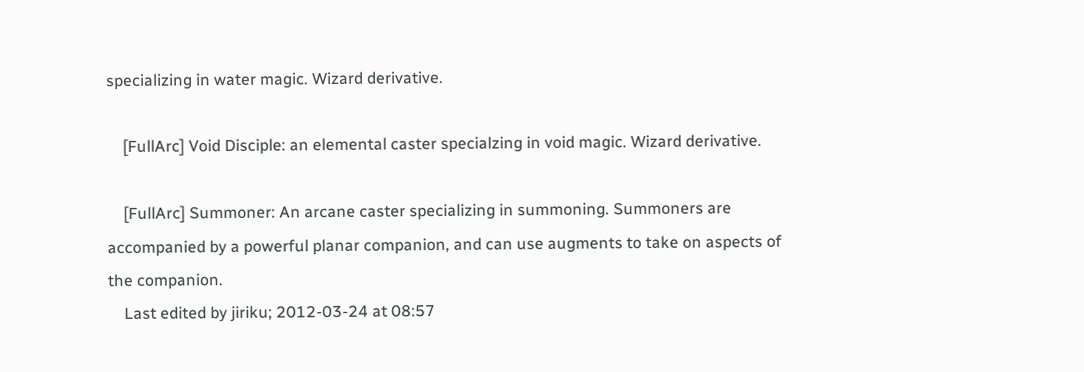specializing in water magic. Wizard derivative.

    [FullArc] Void Disciple: an elemental caster specialzing in void magic. Wizard derivative.

    [FullArc] Summoner: An arcane caster specializing in summoning. Summoners are accompanied by a powerful planar companion, and can use augments to take on aspects of the companion.
    Last edited by jiriku; 2012-03-24 at 08:57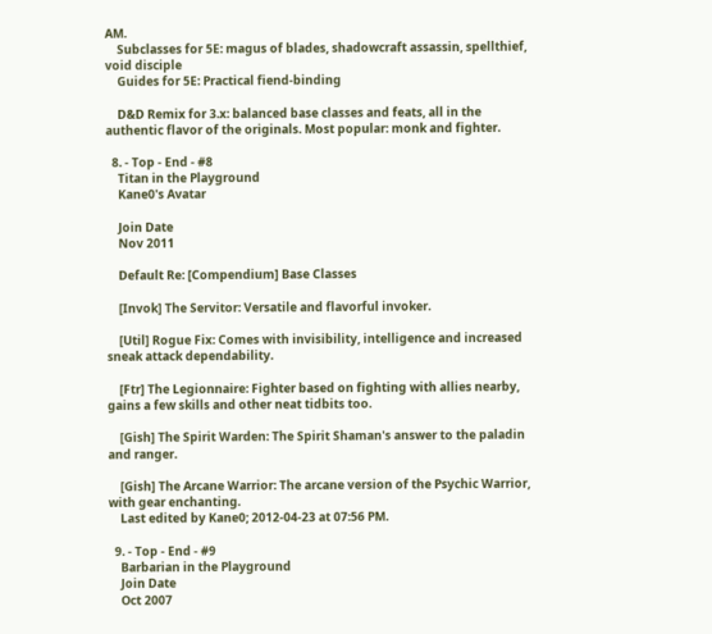AM.
    Subclasses for 5E: magus of blades, shadowcraft assassin, spellthief, void disciple
    Guides for 5E: Practical fiend-binding

    D&D Remix for 3.x: balanced base classes and feats, all in the authentic flavor of the originals. Most popular: monk and fighter.

  8. - Top - End - #8
    Titan in the Playground
    Kane0's Avatar

    Join Date
    Nov 2011

    Default Re: [Compendium] Base Classes

    [Invok] The Servitor: Versatile and flavorful invoker.

    [Util] Rogue Fix: Comes with invisibility, intelligence and increased sneak attack dependability.

    [Ftr] The Legionnaire: Fighter based on fighting with allies nearby, gains a few skills and other neat tidbits too.

    [Gish] The Spirit Warden: The Spirit Shaman's answer to the paladin and ranger.

    [Gish] The Arcane Warrior: The arcane version of the Psychic Warrior, with gear enchanting.
    Last edited by Kane0; 2012-04-23 at 07:56 PM.

  9. - Top - End - #9
    Barbarian in the Playground
    Join Date
    Oct 2007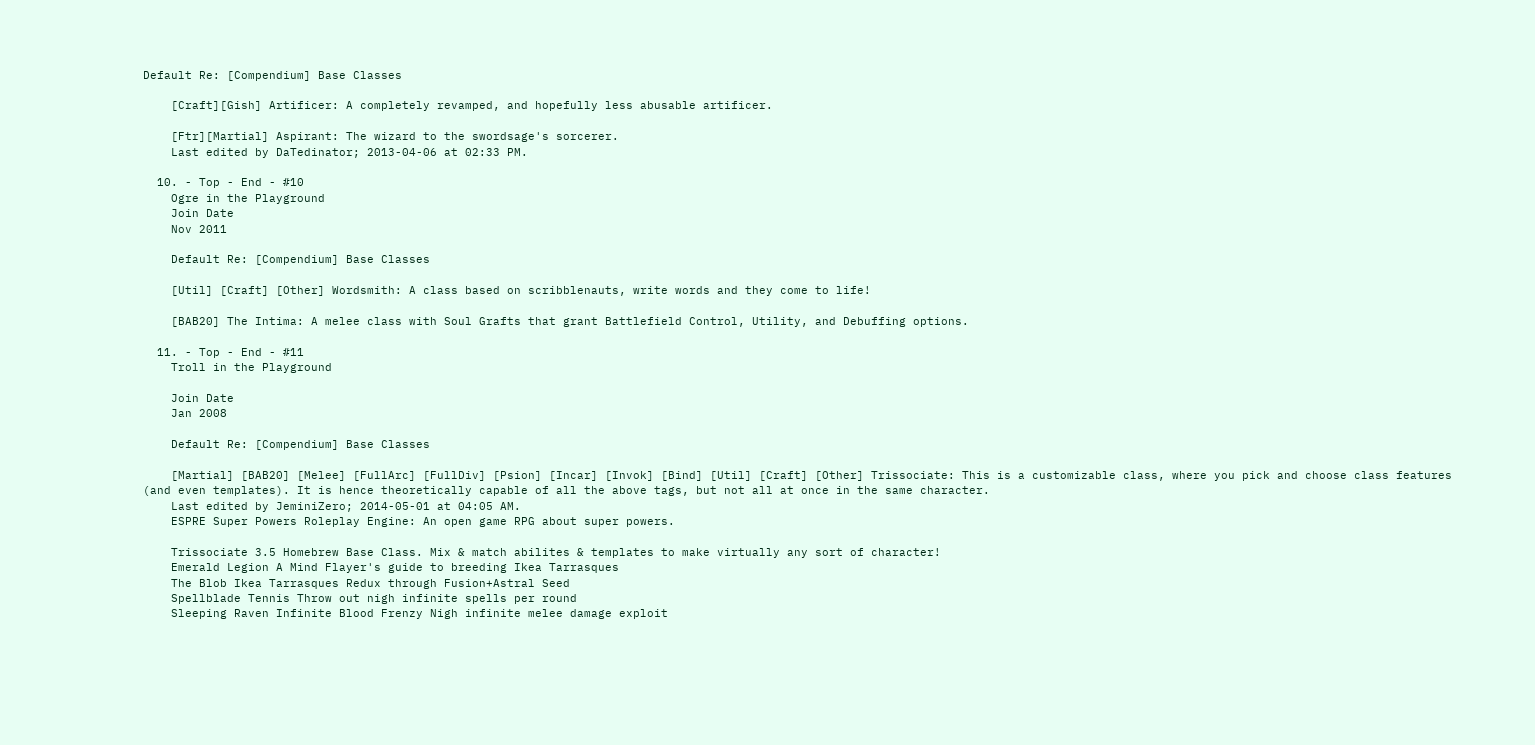Default Re: [Compendium] Base Classes

    [Craft][Gish] Artificer: A completely revamped, and hopefully less abusable artificer.

    [Ftr][Martial] Aspirant: The wizard to the swordsage's sorcerer.
    Last edited by DaTedinator; 2013-04-06 at 02:33 PM.

  10. - Top - End - #10
    Ogre in the Playground
    Join Date
    Nov 2011

    Default Re: [Compendium] Base Classes

    [Util] [Craft] [Other] Wordsmith: A class based on scribblenauts, write words and they come to life!

    [BAB20] The Intima: A melee class with Soul Grafts that grant Battlefield Control, Utility, and Debuffing options.

  11. - Top - End - #11
    Troll in the Playground

    Join Date
    Jan 2008

    Default Re: [Compendium] Base Classes

    [Martial] [BAB20] [Melee] [FullArc] [FullDiv] [Psion] [Incar] [Invok] [Bind] [Util] [Craft] [Other] Trissociate: This is a customizable class, where you pick and choose class features (and even templates). It is hence theoretically capable of all the above tags, but not all at once in the same character.
    Last edited by JeminiZero; 2014-05-01 at 04:05 AM.
    ESPRE Super Powers Roleplay Engine: An open game RPG about super powers.

    Trissociate 3.5 Homebrew Base Class. Mix & match abilites & templates to make virtually any sort of character!
    Emerald Legion A Mind Flayer's guide to breeding Ikea Tarrasques
    The Blob Ikea Tarrasques Redux through Fusion+Astral Seed
    Spellblade Tennis Throw out nigh infinite spells per round
    Sleeping Raven Infinite Blood Frenzy Nigh infinite melee damage exploit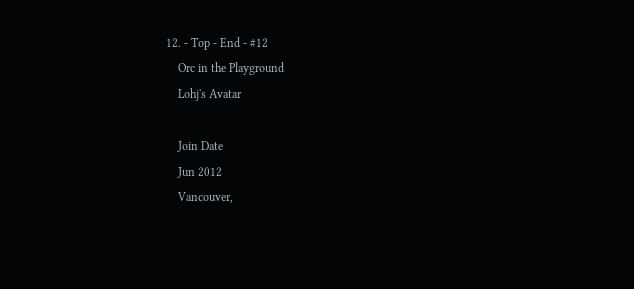12. - Top - End - #12
    Orc in the Playground
    Lohj's Avatar

    Join Date
    Jun 2012
    Vancouver,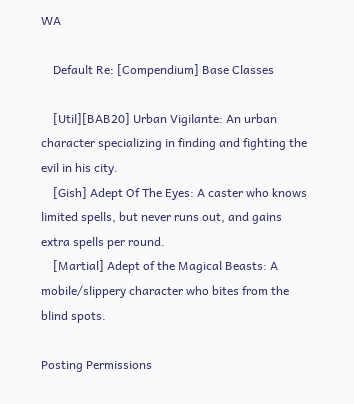WA

    Default Re: [Compendium] Base Classes

    [Util][BAB20] Urban Vigilante: An urban character specializing in finding and fighting the evil in his city.
    [Gish] Adept Of The Eyes: A caster who knows limited spells, but never runs out, and gains extra spells per round.
    [Martial] Adept of the Magical Beasts: A mobile/slippery character who bites from the blind spots.

Posting Permissions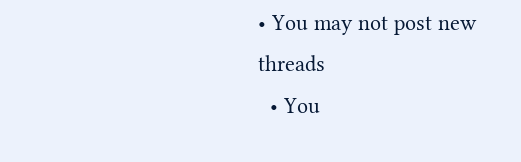• You may not post new threads
  • You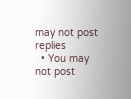may not post replies
  • You may not post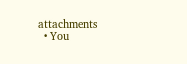attachments
  • You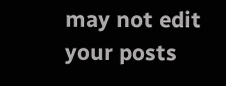may not edit your posts